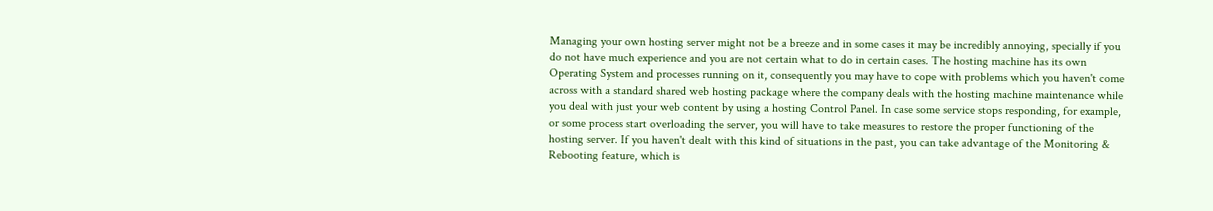Managing your own hosting server might not be a breeze and in some cases it may be incredibly annoying, specially if you do not have much experience and you are not certain what to do in certain cases. The hosting machine has its own Operating System and processes running on it, consequently you may have to cope with problems which you haven't come across with a standard shared web hosting package where the company deals with the hosting machine maintenance while you deal with just your web content by using a hosting Control Panel. In case some service stops responding, for example, or some process start overloading the server, you will have to take measures to restore the proper functioning of the hosting server. If you haven't dealt with this kind of situations in the past, you can take advantage of the Monitoring & Rebooting feature, which is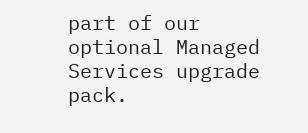part of our optional Managed Services upgrade pack.